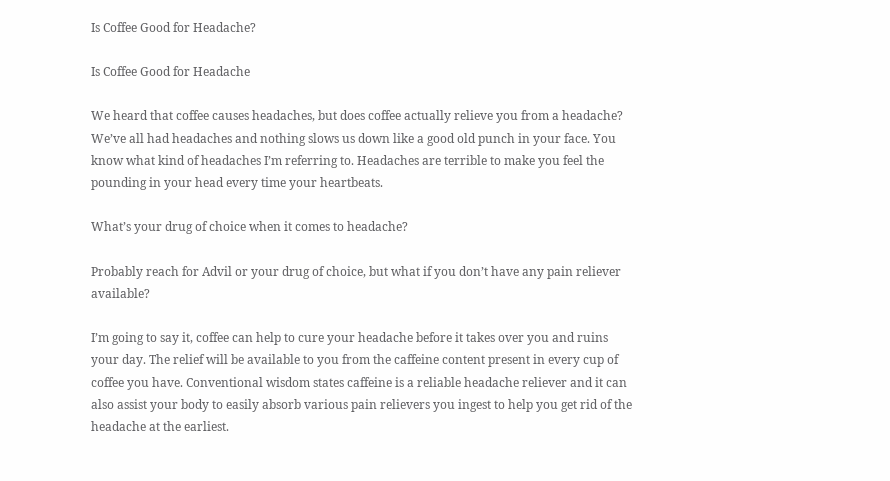Is Coffee Good for Headache?

Is Coffee Good for Headache

We heard that coffee causes headaches, but does coffee actually relieve you from a headache? We’ve all had headaches and nothing slows us down like a good old punch in your face. You know what kind of headaches I’m referring to. Headaches are terrible to make you feel the pounding in your head every time your heartbeats.

What’s your drug of choice when it comes to headache?

Probably reach for Advil or your drug of choice, but what if you don’t have any pain reliever available?

I’m going to say it, coffee can help to cure your headache before it takes over you and ruins your day. The relief will be available to you from the caffeine content present in every cup of coffee you have. Conventional wisdom states caffeine is a reliable headache reliever and it can also assist your body to easily absorb various pain relievers you ingest to help you get rid of the headache at the earliest.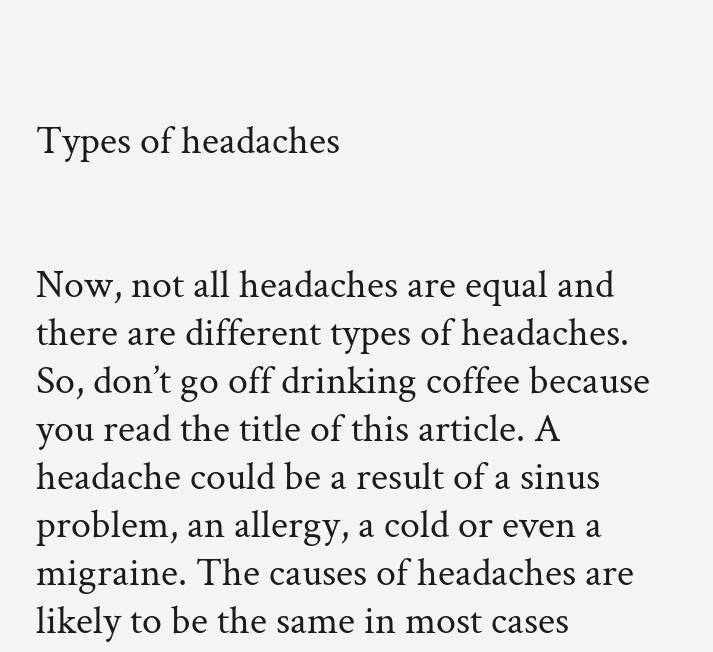Types of headaches


Now, not all headaches are equal and there are different types of headaches. So, don’t go off drinking coffee because you read the title of this article. A headache could be a result of a sinus problem, an allergy, a cold or even a migraine. The causes of headaches are likely to be the same in most cases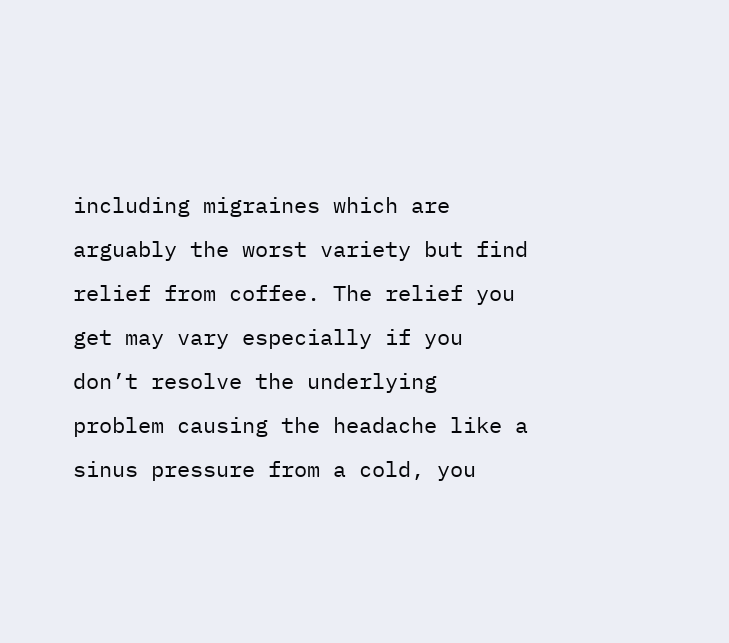including migraines which are arguably the worst variety but find relief from coffee. The relief you get may vary especially if you don’t resolve the underlying problem causing the headache like a sinus pressure from a cold, you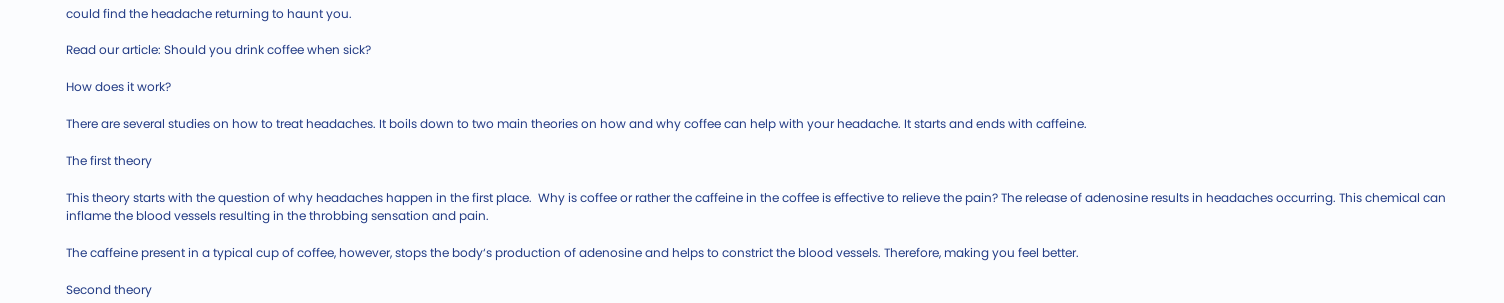could find the headache returning to haunt you.

Read our article: Should you drink coffee when sick?

How does it work?

There are several studies on how to treat headaches. It boils down to two main theories on how and why coffee can help with your headache. It starts and ends with caffeine.

The first theory

This theory starts with the question of why headaches happen in the first place.  Why is coffee or rather the caffeine in the coffee is effective to relieve the pain? The release of adenosine results in headaches occurring. This chemical can inflame the blood vessels resulting in the throbbing sensation and pain.

The caffeine present in a typical cup of coffee, however, stops the body‘s production of adenosine and helps to constrict the blood vessels. Therefore, making you feel better.

Second theory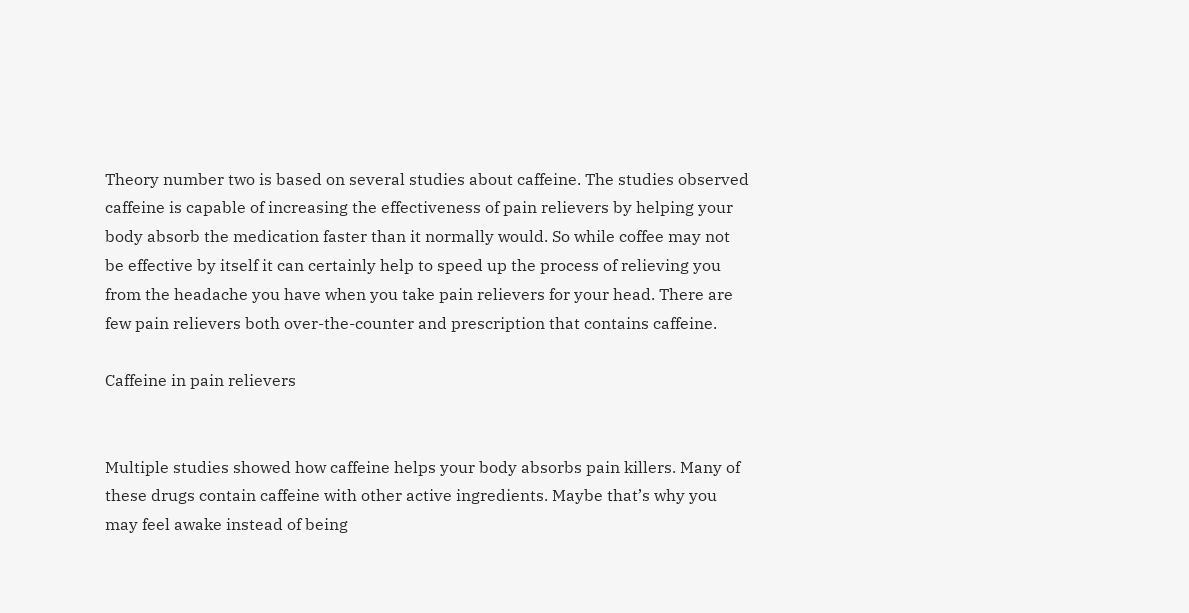Theory number two is based on several studies about caffeine. The studies observed caffeine is capable of increasing the effectiveness of pain relievers by helping your body absorb the medication faster than it normally would. So while coffee may not be effective by itself it can certainly help to speed up the process of relieving you from the headache you have when you take pain relievers for your head. There are few pain relievers both over-the-counter and prescription that contains caffeine.

Caffeine in pain relievers


Multiple studies showed how caffeine helps your body absorbs pain killers. Many of these drugs contain caffeine with other active ingredients. Maybe that’s why you may feel awake instead of being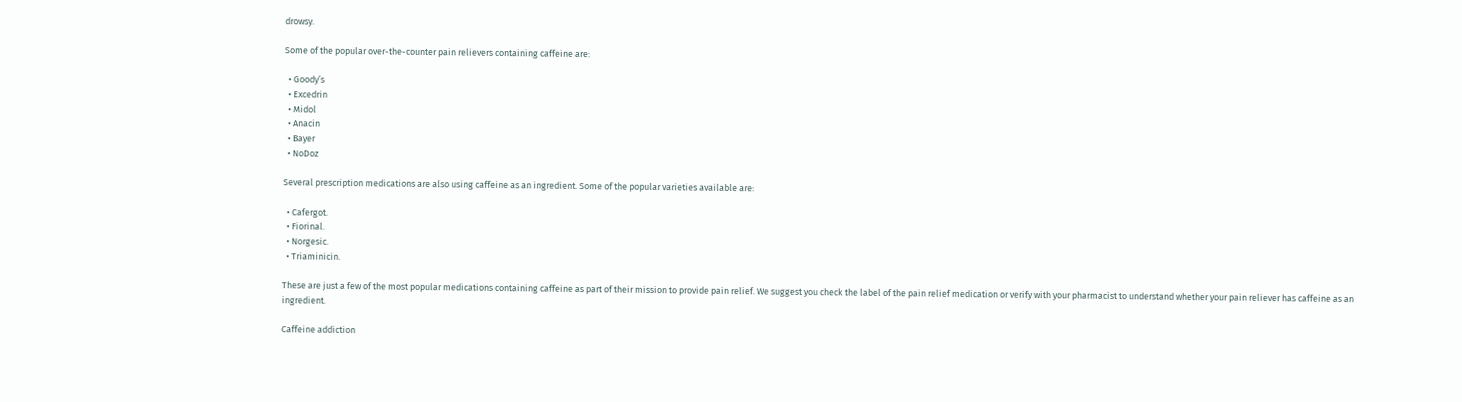drowsy.

Some of the popular over-the-counter pain relievers containing caffeine are:

  • Goody’s
  • Excedrin
  • Midol
  • Anacin
  • Bayer
  • NoDoz

Several prescription medications are also using caffeine as an ingredient. Some of the popular varieties available are:

  • Cafergot.
  • Fiorinal.
  • Norgesic.
  • Triaminicin.

These are just a few of the most popular medications containing caffeine as part of their mission to provide pain relief. We suggest you check the label of the pain relief medication or verify with your pharmacist to understand whether your pain reliever has caffeine as an ingredient.

Caffeine addiction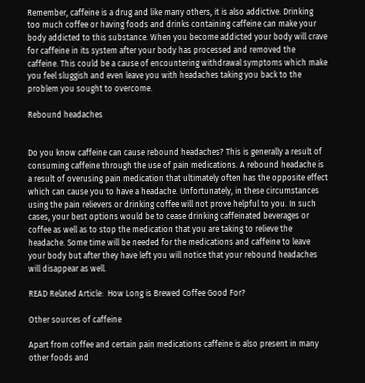Remember, caffeine is a drug and like many others, it is also addictive. Drinking too much coffee or having foods and drinks containing caffeine can make your body addicted to this substance. When you become addicted your body will crave for caffeine in its system after your body has processed and removed the caffeine. This could be a cause of encountering withdrawal symptoms which make you feel sluggish and even leave you with headaches taking you back to the problem you sought to overcome.

Rebound headaches


Do you know caffeine can cause rebound headaches? This is generally a result of consuming caffeine through the use of pain medications. A rebound headache is a result of overusing pain medication that ultimately often has the opposite effect which can cause you to have a headache. Unfortunately, in these circumstances using the pain relievers or drinking coffee will not prove helpful to you. In such cases, your best options would be to cease drinking caffeinated beverages or coffee as well as to stop the medication that you are taking to relieve the headache. Some time will be needed for the medications and caffeine to leave your body but after they have left you will notice that your rebound headaches will disappear as well.

READ Related Article:  How Long is Brewed Coffee Good For?

Other sources of caffeine

Apart from coffee and certain pain medications caffeine is also present in many other foods and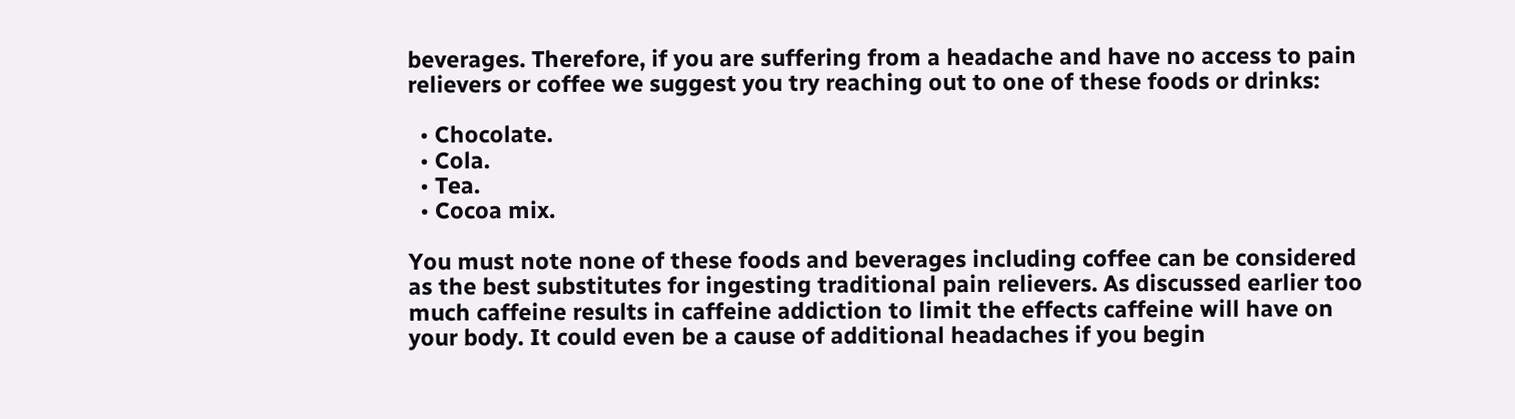beverages. Therefore, if you are suffering from a headache and have no access to pain relievers or coffee we suggest you try reaching out to one of these foods or drinks:

  • Chocolate.
  • Cola.
  • Tea.
  • Cocoa mix.

You must note none of these foods and beverages including coffee can be considered as the best substitutes for ingesting traditional pain relievers. As discussed earlier too much caffeine results in caffeine addiction to limit the effects caffeine will have on your body. It could even be a cause of additional headaches if you begin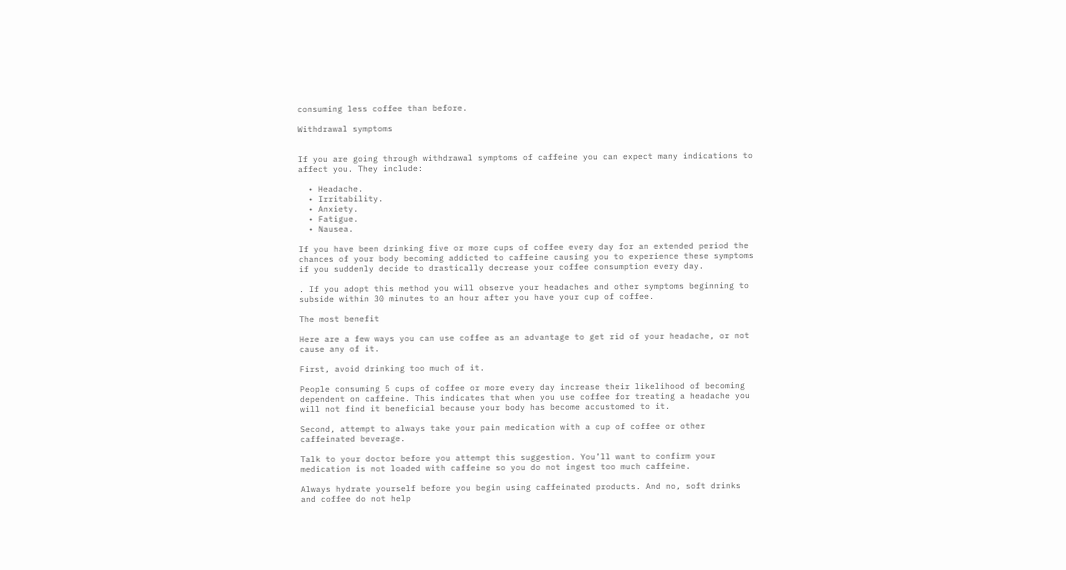consuming less coffee than before.

Withdrawal symptoms


If you are going through withdrawal symptoms of caffeine you can expect many indications to affect you. They include:

  • Headache.
  • Irritability.
  • Anxiety.
  • Fatigue.
  • Nausea.

If you have been drinking five or more cups of coffee every day for an extended period the chances of your body becoming addicted to caffeine causing you to experience these symptoms if you suddenly decide to drastically decrease your coffee consumption every day.

. If you adopt this method you will observe your headaches and other symptoms beginning to subside within 30 minutes to an hour after you have your cup of coffee.

The most benefit

Here are a few ways you can use coffee as an advantage to get rid of your headache, or not cause any of it.

First, avoid drinking too much of it.

People consuming 5 cups of coffee or more every day increase their likelihood of becoming dependent on caffeine. This indicates that when you use coffee for treating a headache you will not find it beneficial because your body has become accustomed to it.

Second, attempt to always take your pain medication with a cup of coffee or other caffeinated beverage.

Talk to your doctor before you attempt this suggestion. You’ll want to confirm your medication is not loaded with caffeine so you do not ingest too much caffeine.

Always hydrate yourself before you begin using caffeinated products. And no, soft drinks and coffee do not help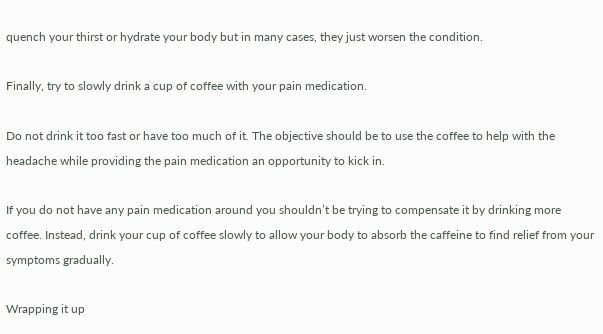quench your thirst or hydrate your body but in many cases, they just worsen the condition.

Finally, try to slowly drink a cup of coffee with your pain medication.

Do not drink it too fast or have too much of it. The objective should be to use the coffee to help with the headache while providing the pain medication an opportunity to kick in.

If you do not have any pain medication around you shouldn’t be trying to compensate it by drinking more coffee. Instead, drink your cup of coffee slowly to allow your body to absorb the caffeine to find relief from your symptoms gradually.

Wrapping it up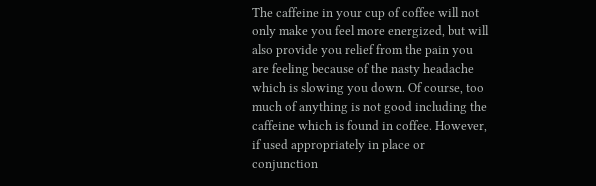The caffeine in your cup of coffee will not only make you feel more energized, but will also provide you relief from the pain you are feeling because of the nasty headache which is slowing you down. Of course, too much of anything is not good including the caffeine which is found in coffee. However, if used appropriately in place or conjunction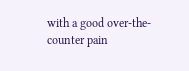with a good over-the-counter pain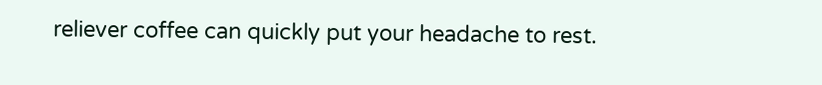reliever coffee can quickly put your headache to rest.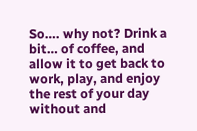So…. why not? Drink a bit… of coffee, and allow it to get back to work, play, and enjoy the rest of your day without and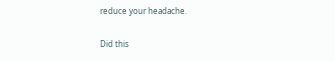reduce your headache.

Did this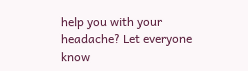help you with your headache? Let everyone know